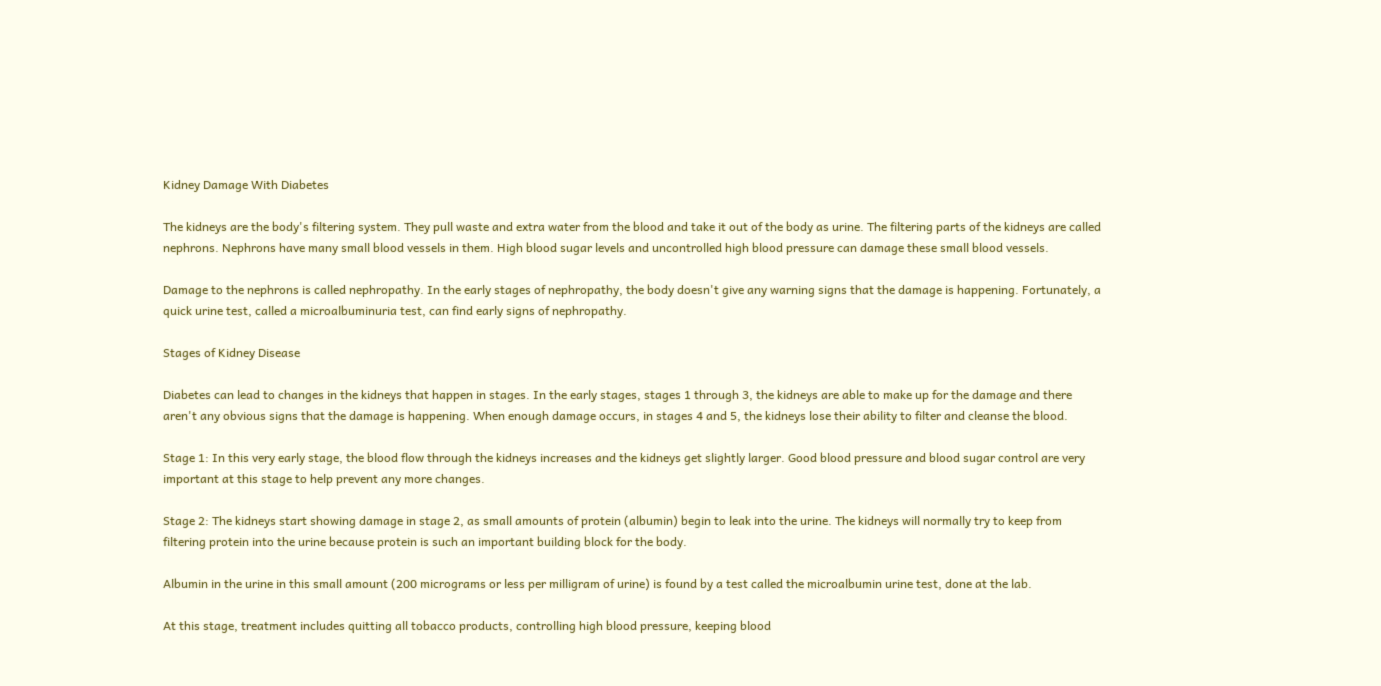Kidney Damage With Diabetes

The kidneys are the body's filtering system. They pull waste and extra water from the blood and take it out of the body as urine. The filtering parts of the kidneys are called nephrons. Nephrons have many small blood vessels in them. High blood sugar levels and uncontrolled high blood pressure can damage these small blood vessels.

Damage to the nephrons is called nephropathy. In the early stages of nephropathy, the body doesn't give any warning signs that the damage is happening. Fortunately, a quick urine test, called a microalbuminuria test, can find early signs of nephropathy.

Stages of Kidney Disease

Diabetes can lead to changes in the kidneys that happen in stages. In the early stages, stages 1 through 3, the kidneys are able to make up for the damage and there aren't any obvious signs that the damage is happening. When enough damage occurs, in stages 4 and 5, the kidneys lose their ability to filter and cleanse the blood.

Stage 1: In this very early stage, the blood flow through the kidneys increases and the kidneys get slightly larger. Good blood pressure and blood sugar control are very important at this stage to help prevent any more changes.

Stage 2: The kidneys start showing damage in stage 2, as small amounts of protein (albumin) begin to leak into the urine. The kidneys will normally try to keep from filtering protein into the urine because protein is such an important building block for the body.

Albumin in the urine in this small amount (200 micrograms or less per milligram of urine) is found by a test called the microalbumin urine test, done at the lab.

At this stage, treatment includes quitting all tobacco products, controlling high blood pressure, keeping blood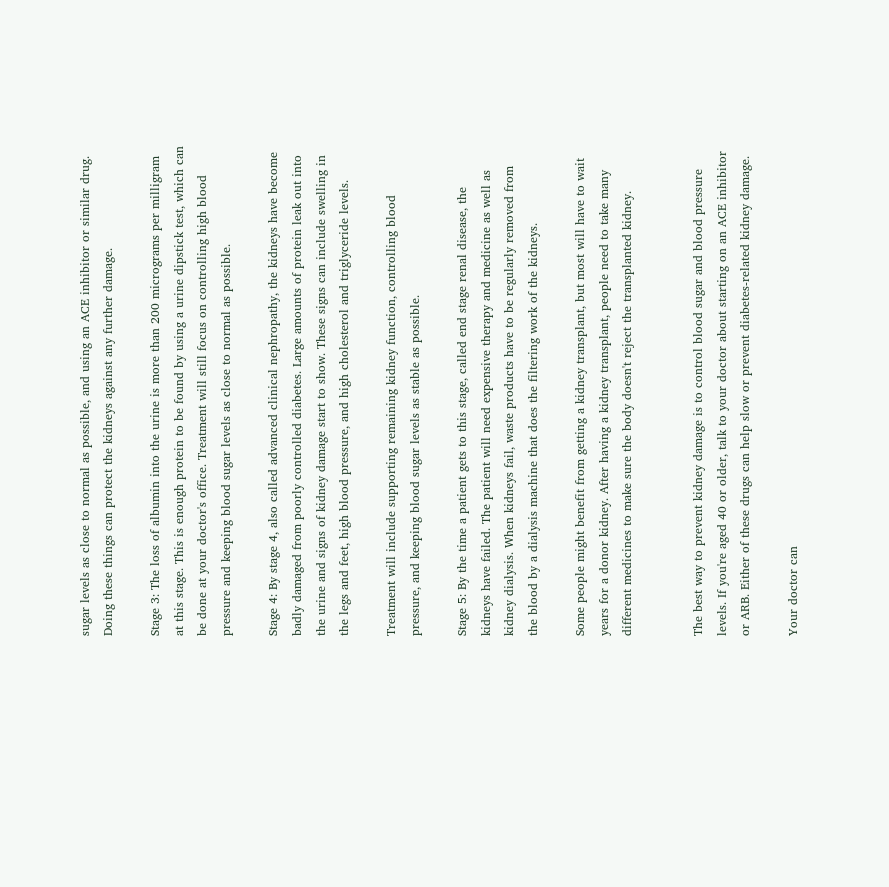sugar levels as close to normal as possible, and using an ACE inhibitor or similar drug. Doing these things can protect the kidneys against any further damage.

Stage 3: The loss of albumin into the urine is more than 200 micrograms per milligram at this stage. This is enough protein to be found by using a urine dipstick test, which can be done at your doctor's office. Treatment will still focus on controlling high blood pressure and keeping blood sugar levels as close to normal as possible.

Stage 4: By stage 4, also called advanced clinical nephropathy, the kidneys have become badly damaged from poorly controlled diabetes. Large amounts of protein leak out into the urine and signs of kidney damage start to show. These signs can include swelling in the legs and feet, high blood pressure, and high cholesterol and triglyceride levels.

Treatment will include supporting remaining kidney function, controlling blood pressure, and keeping blood sugar levels as stable as possible.

Stage 5: By the time a patient gets to this stage, called end stage renal disease, the kidneys have failed. The patient will need expensive therapy and medicine as well as kidney dialysis. When kidneys fail, waste products have to be regularly removed from the blood by a dialysis machine that does the filtering work of the kidneys.

Some people might benefit from getting a kidney transplant, but most will have to wait years for a donor kidney. After having a kidney transplant, people need to take many different medicines to make sure the body doesn't reject the transplanted kidney.


The best way to prevent kidney damage is to control blood sugar and blood pressure levels. If you're aged 40 or older, talk to your doctor about starting on an ACE inhibitor or ARB. Either of these drugs can help slow or prevent diabetes-related kidney damage.

Your doctor can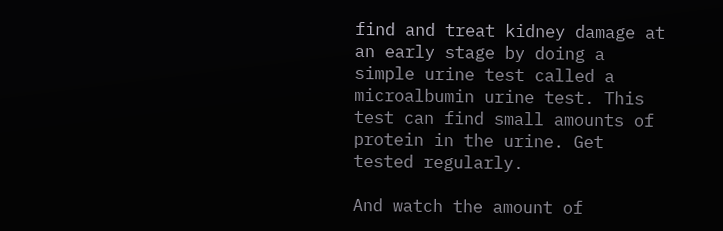find and treat kidney damage at an early stage by doing a simple urine test called a microalbumin urine test. This test can find small amounts of protein in the urine. Get tested regularly.

And watch the amount of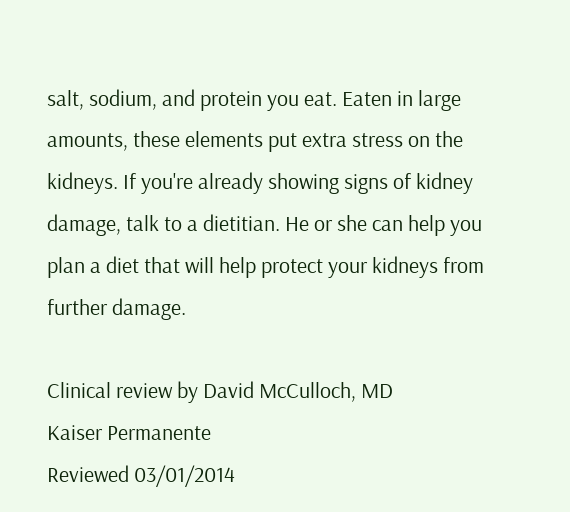salt, sodium, and protein you eat. Eaten in large amounts, these elements put extra stress on the kidneys. If you're already showing signs of kidney damage, talk to a dietitian. He or she can help you plan a diet that will help protect your kidneys from further damage.

Clinical review by David McCulloch, MD
Kaiser Permanente
Reviewed 03/01/2014